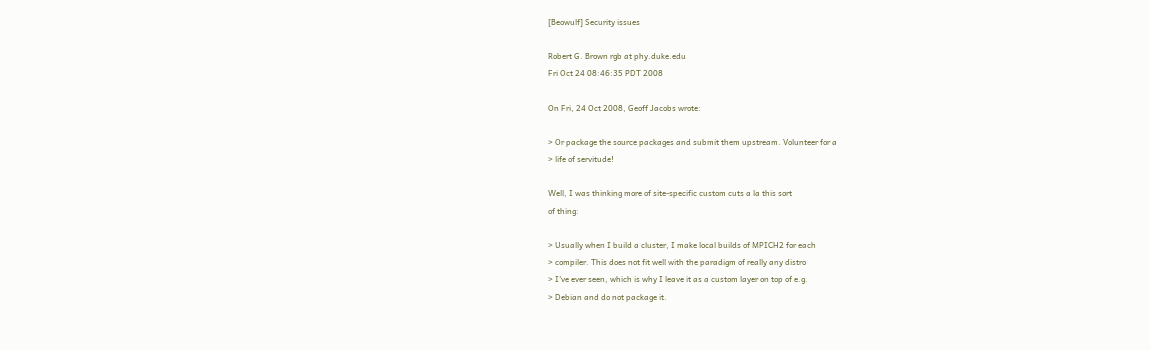[Beowulf] Security issues

Robert G. Brown rgb at phy.duke.edu
Fri Oct 24 08:46:35 PDT 2008

On Fri, 24 Oct 2008, Geoff Jacobs wrote:

> Or package the source packages and submit them upstream. Volunteer for a
> life of servitude!

Well, I was thinking more of site-specific custom cuts a la this sort
of thing:

> Usually when I build a cluster, I make local builds of MPICH2 for each
> compiler. This does not fit well with the paradigm of really any distro
> I've ever seen, which is why I leave it as a custom layer on top of e.g.
> Debian and do not package it.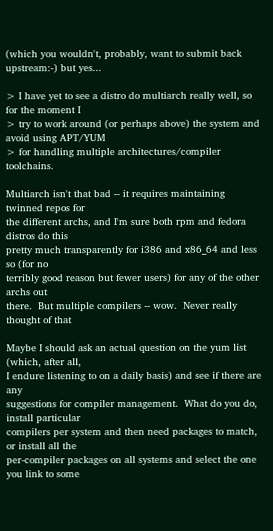(which you wouldn't, probably, want to submit back upstream:-) but yes...

> I have yet to see a distro do multiarch really well, so for the moment I
> try to work around (or perhaps above) the system and avoid using APT/YUM
> for handling multiple architectures/compiler toolchains.

Multiarch isn't that bad -- it requires maintaining twinned repos for
the different archs, and I'm sure both rpm and fedora distros do this
pretty much transparently for i386 and x86_64 and less so (for no
terribly good reason but fewer users) for any of the other archs out
there.  But multiple compilers -- wow.  Never really thought of that

Maybe I should ask an actual question on the yum list (which, after all,
I endure listening to on a daily basis) and see if there are any
suggestions for compiler management.  What do you do, install particular
compilers per system and then need packages to match, or install all the
per-compiler packages on all systems and select the one you link to some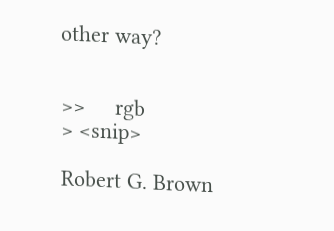other way?


>>     rgb
> <snip>

Robert G. Brown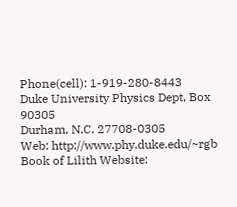Phone(cell): 1-919-280-8443
Duke University Physics Dept, Box 90305
Durham, N.C. 27708-0305
Web: http://www.phy.duke.edu/~rgb
Book of Lilith Website: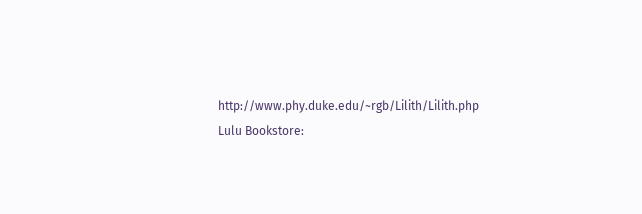http://www.phy.duke.edu/~rgb/Lilith/Lilith.php
Lulu Bookstore: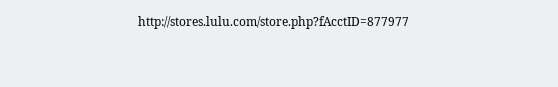http://stores.lulu.com/store.php?fAcctID=877977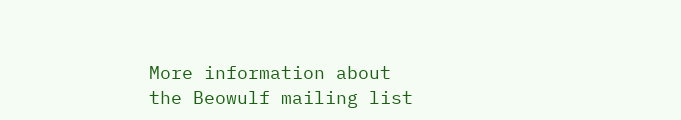More information about the Beowulf mailing list